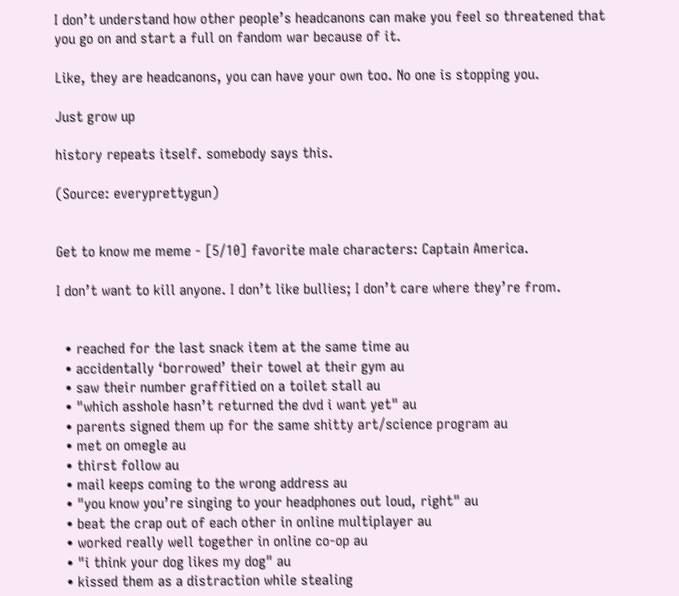I don’t understand how other people’s headcanons can make you feel so threatened that you go on and start a full on fandom war because of it.

Like, they are headcanons, you can have your own too. No one is stopping you.

Just grow up

history repeats itself. somebody says this.

(Source: everyprettygun)


Get to know me meme - [5/10] favorite male characters: Captain America.

I don’t want to kill anyone. I don’t like bullies; I don’t care where they’re from.


  • reached for the last snack item at the same time au
  • accidentally ‘borrowed’ their towel at their gym au
  • saw their number graffitied on a toilet stall au
  • "which asshole hasn’t returned the dvd i want yet" au
  • parents signed them up for the same shitty art/science program au
  • met on omegle au
  • thirst follow au
  • mail keeps coming to the wrong address au
  • "you know you’re singing to your headphones out loud, right" au
  • beat the crap out of each other in online multiplayer au
  • worked really well together in online co-op au
  • "i think your dog likes my dog" au
  • kissed them as a distraction while stealing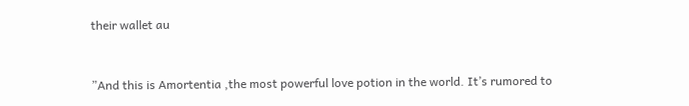their wallet au


”And this is Amortentia ,the most powerful love potion in the world. It’s rumored to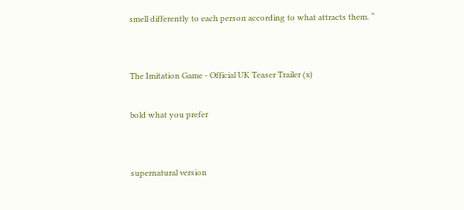smell differently to each person according to what attracts them. “


The Imitation Game - Official UK Teaser Trailer (x)

bold what you prefer


supernatural version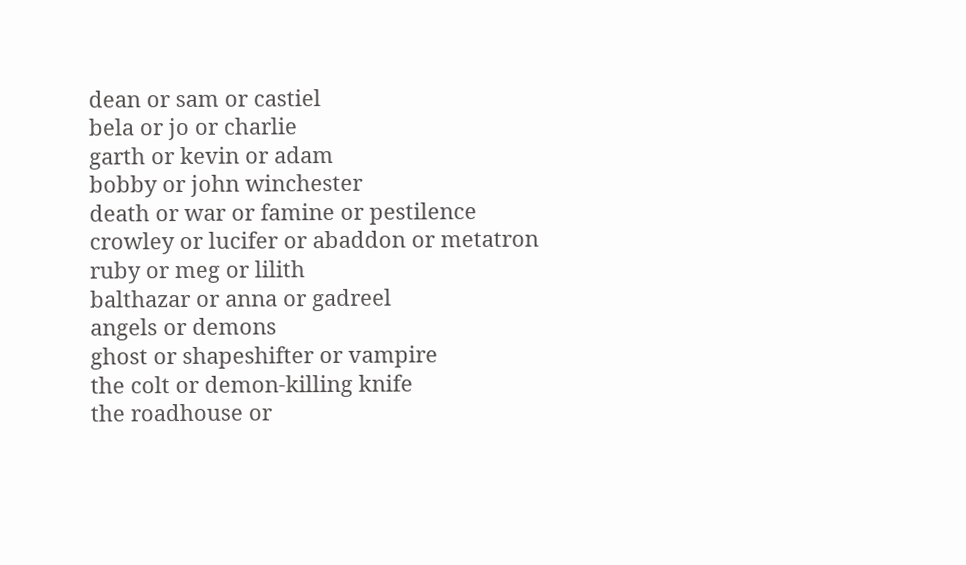dean or sam or castiel
bela or jo or charlie
garth or kevin or adam
bobby or john winchester
death or war or famine or pestilence
crowley or lucifer or abaddon or metatron
ruby or meg or lilith
balthazar or anna or gadreel
angels or demons
ghost or shapeshifter or vampire
the colt or demon-killing knife
the roadhouse or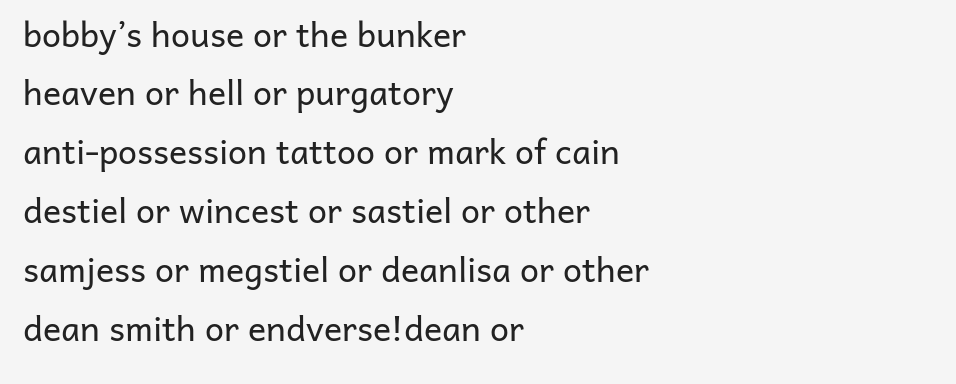bobby’s house or the bunker
heaven or hell or purgatory
anti-possession tattoo or mark of cain
destiel or wincest or sastiel or other
samjess or megstiel or deanlisa or other
dean smith or endverse!dean or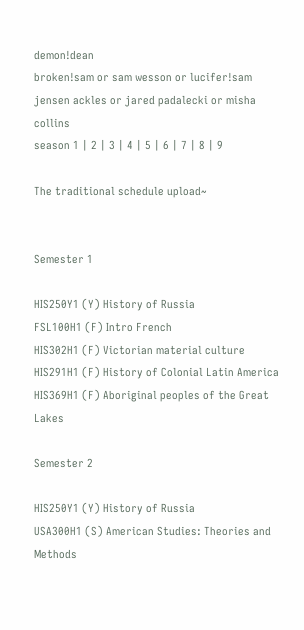demon!dean
broken!sam or sam wesson or lucifer!sam
jensen ackles or jared padalecki or misha collins
season 1 | 2 | 3 | 4 | 5 | 6 | 7 | 8 | 9

The traditional schedule upload~


Semester 1

HIS250Y1 (Y) History of Russia
FSL100H1 (F) Intro French
HIS302H1 (F) Victorian material culture
HIS291H1 (F) History of Colonial Latin America
HIS369H1 (F) Aboriginal peoples of the Great Lakes

Semester 2

HIS250Y1 (Y) History of Russia
USA300H1 (S) American Studies: Theories and Methods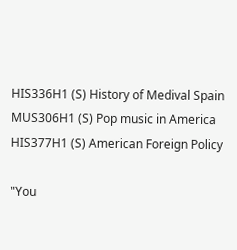HIS336H1 (S) History of Medival Spain
MUS306H1 (S) Pop music in America
HIS377H1 (S) American Foreign Policy

"You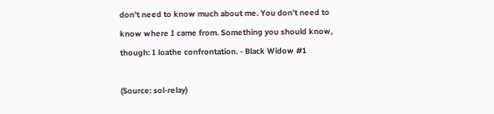don’t need to know much about me. You don’t need to know where I came from. Something you should know, though: I loathe confrontation. - Black Widow #1

(Source: sol-relay)